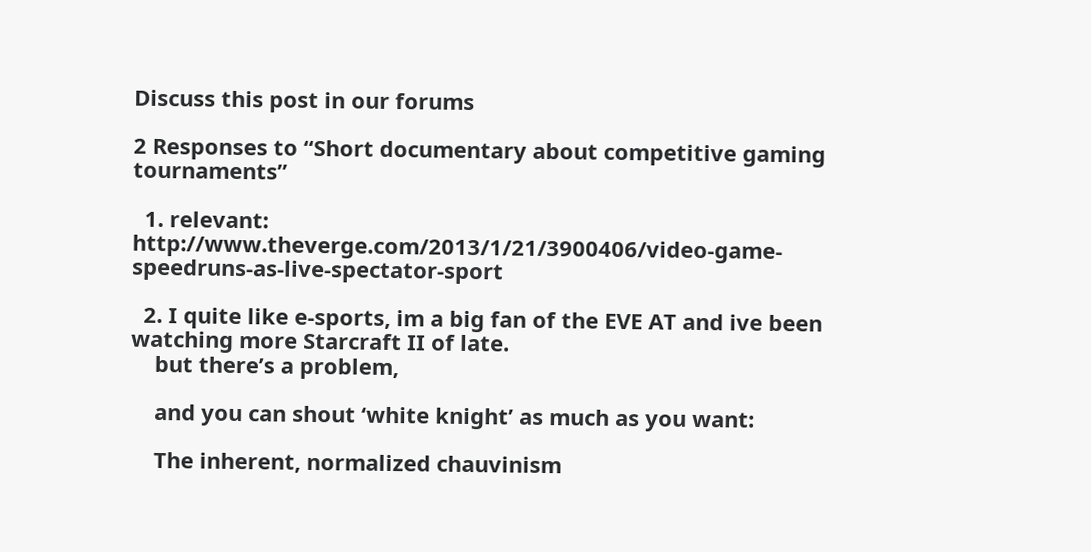Discuss this post in our forums

2 Responses to “Short documentary about competitive gaming tournaments”

  1. relevant: http://www.theverge.com/2013/1/21/3900406/video-game-speedruns-as-live-spectator-sport

  2. I quite like e-sports, im a big fan of the EVE AT and ive been watching more Starcraft II of late.
    but there’s a problem,

    and you can shout ‘white knight’ as much as you want:

    The inherent, normalized chauvinism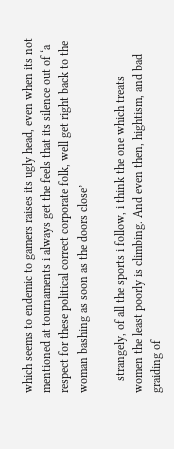which seems to endemic to gamers raises its ugly head, even when its not mentioned at tournaments i always get the feels that its silence out of ‘a respect for these political correct corporate folk, well get right back to the woman bashing as soon as the doors close’

    strangely, of all the sports i follow, i think the one which treats women the least poorly is climbing. And even then, hightism, and bad graiding of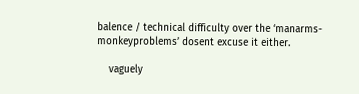balence / technical difficulty over the ‘manarms-monkeyproblems’ dosent excuse it either.

    vaguely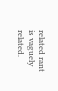related rant is vaguely related.